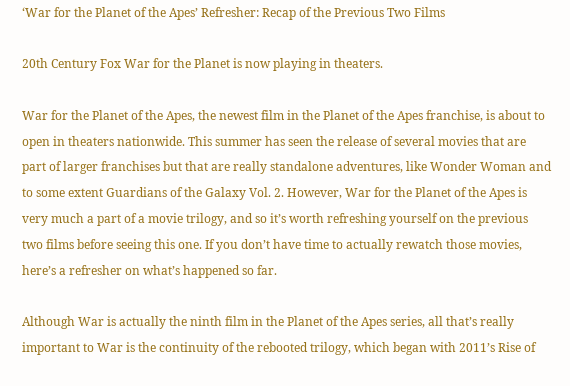‘War for the Planet of the Apes’ Refresher: Recap of the Previous Two Films

20th Century Fox War for the Planet is now playing in theaters.

War for the Planet of the Apes, the newest film in the Planet of the Apes franchise, is about to open in theaters nationwide. This summer has seen the release of several movies that are part of larger franchises but that are really standalone adventures, like Wonder Woman and to some extent Guardians of the Galaxy Vol. 2. However, War for the Planet of the Apes is very much a part of a movie trilogy, and so it’s worth refreshing yourself on the previous two films before seeing this one. If you don’t have time to actually rewatch those movies, here’s a refresher on what’s happened so far.

Although War is actually the ninth film in the Planet of the Apes series, all that’s really important to War is the continuity of the rebooted trilogy, which began with 2011’s Rise of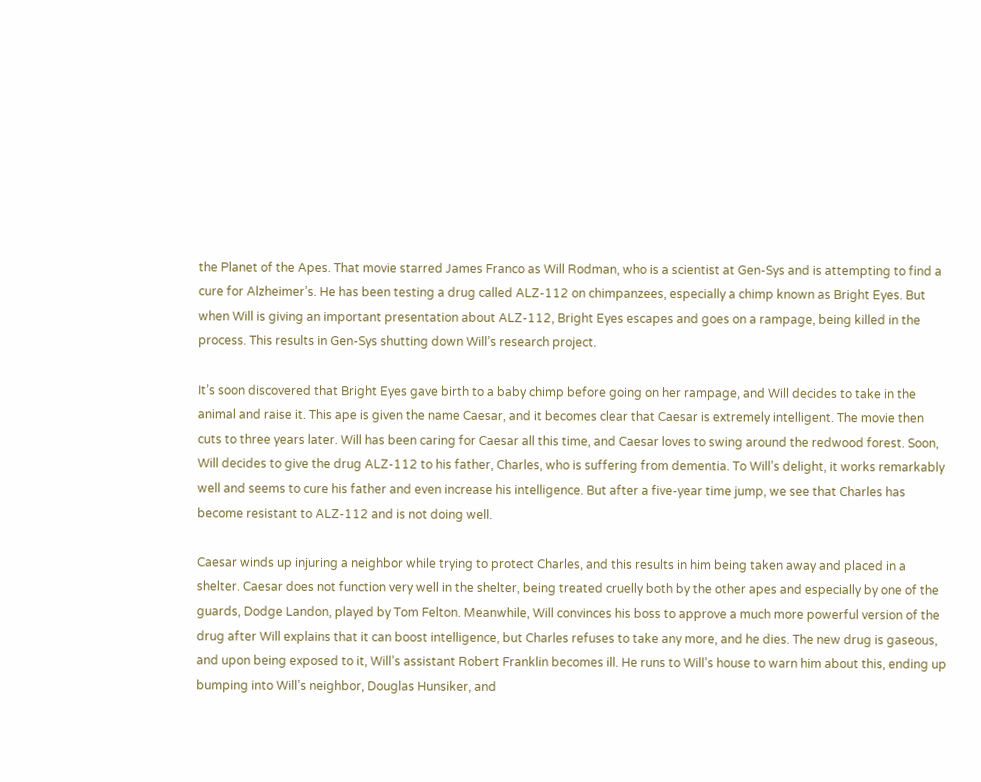the Planet of the Apes. That movie starred James Franco as Will Rodman, who is a scientist at Gen-Sys and is attempting to find a cure for Alzheimer’s. He has been testing a drug called ALZ-112 on chimpanzees, especially a chimp known as Bright Eyes. But when Will is giving an important presentation about ALZ-112, Bright Eyes escapes and goes on a rampage, being killed in the process. This results in Gen-Sys shutting down Will’s research project.

It’s soon discovered that Bright Eyes gave birth to a baby chimp before going on her rampage, and Will decides to take in the animal and raise it. This ape is given the name Caesar, and it becomes clear that Caesar is extremely intelligent. The movie then cuts to three years later. Will has been caring for Caesar all this time, and Caesar loves to swing around the redwood forest. Soon, Will decides to give the drug ALZ-112 to his father, Charles, who is suffering from dementia. To Will’s delight, it works remarkably well and seems to cure his father and even increase his intelligence. But after a five-year time jump, we see that Charles has become resistant to ALZ-112 and is not doing well.

Caesar winds up injuring a neighbor while trying to protect Charles, and this results in him being taken away and placed in a shelter. Caesar does not function very well in the shelter, being treated cruelly both by the other apes and especially by one of the guards, Dodge Landon, played by Tom Felton. Meanwhile, Will convinces his boss to approve a much more powerful version of the drug after Will explains that it can boost intelligence, but Charles refuses to take any more, and he dies. The new drug is gaseous, and upon being exposed to it, Will’s assistant Robert Franklin becomes ill. He runs to Will’s house to warn him about this, ending up bumping into Will’s neighbor, Douglas Hunsiker, and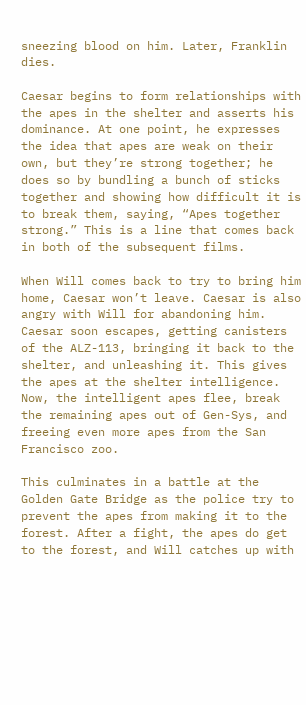sneezing blood on him. Later, Franklin dies.

Caesar begins to form relationships with the apes in the shelter and asserts his dominance. At one point, he expresses the idea that apes are weak on their own, but they’re strong together; he does so by bundling a bunch of sticks together and showing how difficult it is to break them, saying, “Apes together strong.” This is a line that comes back in both of the subsequent films.

When Will comes back to try to bring him home, Caesar won’t leave. Caesar is also angry with Will for abandoning him. Caesar soon escapes, getting canisters of the ALZ-113, bringing it back to the shelter, and unleashing it. This gives the apes at the shelter intelligence. Now, the intelligent apes flee, break the remaining apes out of Gen-Sys, and freeing even more apes from the San Francisco zoo.

This culminates in a battle at the Golden Gate Bridge as the police try to prevent the apes from making it to the forest. After a fight, the apes do get to the forest, and Will catches up with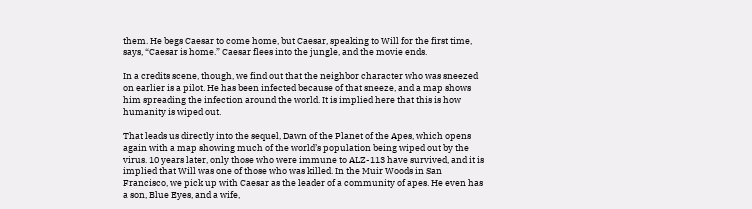them. He begs Caesar to come home, but Caesar, speaking to Will for the first time, says, “Caesar is home.” Caesar flees into the jungle, and the movie ends.

In a credits scene, though, we find out that the neighbor character who was sneezed on earlier is a pilot. He has been infected because of that sneeze, and a map shows him spreading the infection around the world. It is implied here that this is how humanity is wiped out.

That leads us directly into the sequel, Dawn of the Planet of the Apes, which opens again with a map showing much of the world’s population being wiped out by the virus. 10 years later, only those who were immune to ALZ-113 have survived, and it is implied that Will was one of those who was killed. In the Muir Woods in San Francisco, we pick up with Caesar as the leader of a community of apes. He even has a son, Blue Eyes, and a wife,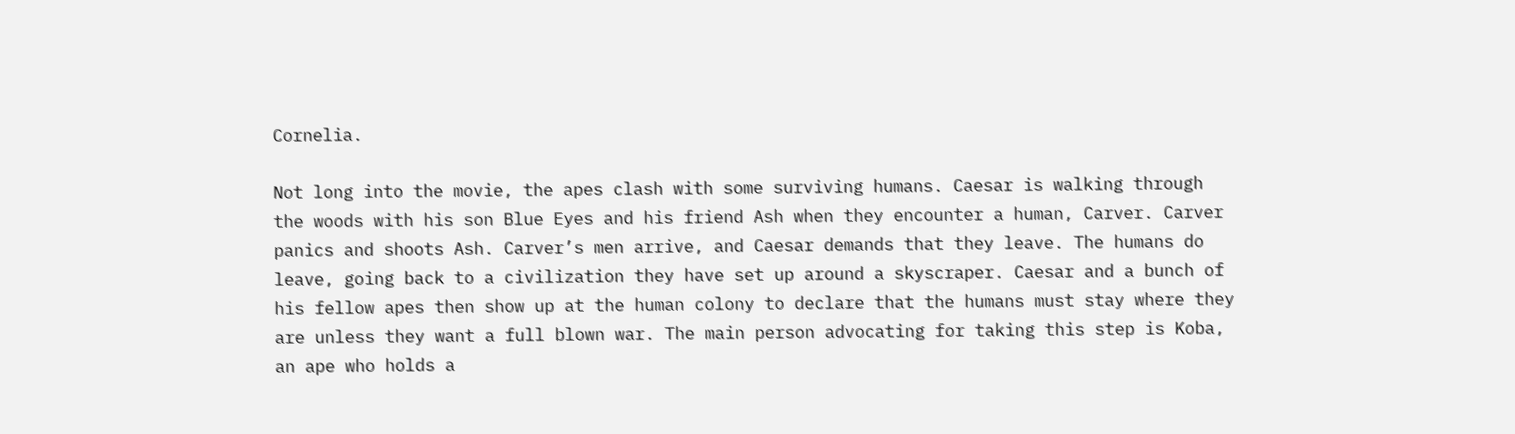Cornelia.

Not long into the movie, the apes clash with some surviving humans. Caesar is walking through the woods with his son Blue Eyes and his friend Ash when they encounter a human, Carver. Carver panics and shoots Ash. Carver’s men arrive, and Caesar demands that they leave. The humans do leave, going back to a civilization they have set up around a skyscraper. Caesar and a bunch of his fellow apes then show up at the human colony to declare that the humans must stay where they are unless they want a full blown war. The main person advocating for taking this step is Koba, an ape who holds a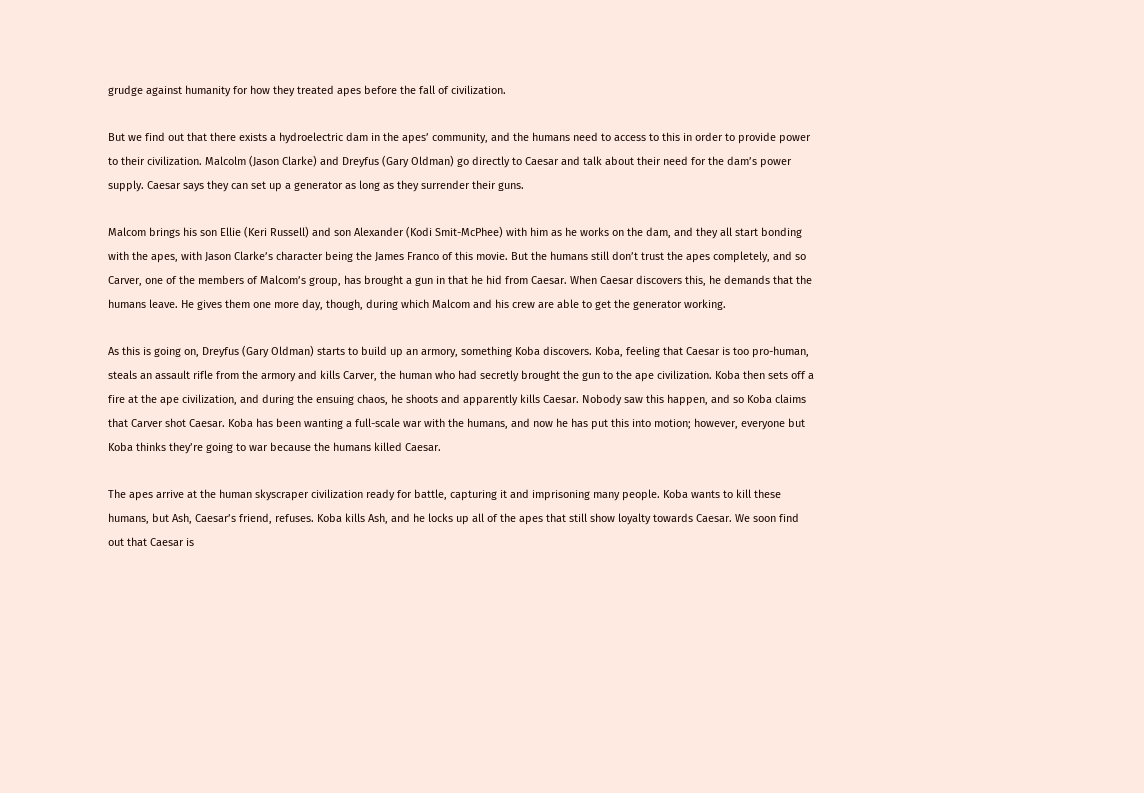grudge against humanity for how they treated apes before the fall of civilization.

But we find out that there exists a hydroelectric dam in the apes’ community, and the humans need to access to this in order to provide power to their civilization. Malcolm (Jason Clarke) and Dreyfus (Gary Oldman) go directly to Caesar and talk about their need for the dam’s power supply. Caesar says they can set up a generator as long as they surrender their guns.

Malcom brings his son Ellie (Keri Russell) and son Alexander (Kodi Smit-McPhee) with him as he works on the dam, and they all start bonding with the apes, with Jason Clarke’s character being the James Franco of this movie. But the humans still don’t trust the apes completely, and so Carver, one of the members of Malcom’s group, has brought a gun in that he hid from Caesar. When Caesar discovers this, he demands that the humans leave. He gives them one more day, though, during which Malcom and his crew are able to get the generator working.

As this is going on, Dreyfus (Gary Oldman) starts to build up an armory, something Koba discovers. Koba, feeling that Caesar is too pro-human, steals an assault rifle from the armory and kills Carver, the human who had secretly brought the gun to the ape civilization. Koba then sets off a fire at the ape civilization, and during the ensuing chaos, he shoots and apparently kills Caesar. Nobody saw this happen, and so Koba claims that Carver shot Caesar. Koba has been wanting a full-scale war with the humans, and now he has put this into motion; however, everyone but Koba thinks they’re going to war because the humans killed Caesar.

The apes arrive at the human skyscraper civilization ready for battle, capturing it and imprisoning many people. Koba wants to kill these humans, but Ash, Caesar’s friend, refuses. Koba kills Ash, and he locks up all of the apes that still show loyalty towards Caesar. We soon find out that Caesar is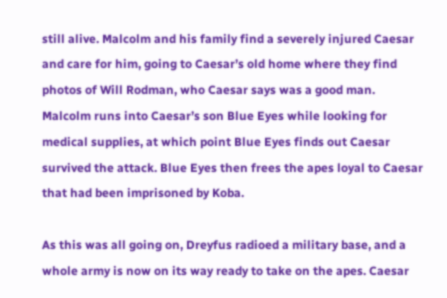still alive. Malcolm and his family find a severely injured Caesar and care for him, going to Caesar’s old home where they find photos of Will Rodman, who Caesar says was a good man. Malcolm runs into Caesar’s son Blue Eyes while looking for medical supplies, at which point Blue Eyes finds out Caesar survived the attack. Blue Eyes then frees the apes loyal to Caesar that had been imprisoned by Koba.

As this was all going on, Dreyfus radioed a military base, and a whole army is now on its way ready to take on the apes. Caesar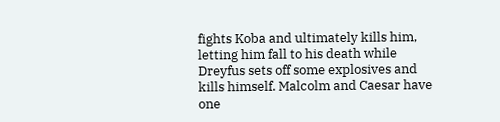fights Koba and ultimately kills him, letting him fall to his death while Dreyfus sets off some explosives and kills himself. Malcolm and Caesar have one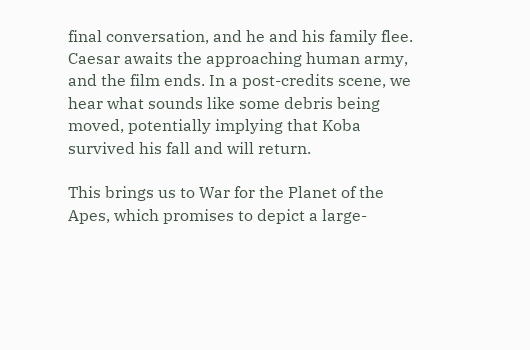final conversation, and he and his family flee. Caesar awaits the approaching human army, and the film ends. In a post-credits scene, we hear what sounds like some debris being moved, potentially implying that Koba survived his fall and will return.

This brings us to War for the Planet of the Apes, which promises to depict a large-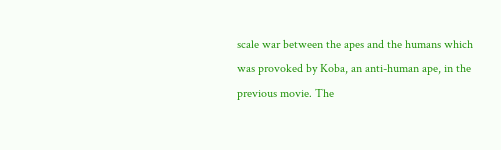scale war between the apes and the humans which was provoked by Koba, an anti-human ape, in the previous movie. The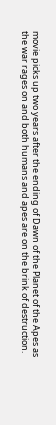movie picks up two years after the ending of Dawn of the Planet of the Apes as the war rages on and both humans and apes are on the brink of destruction.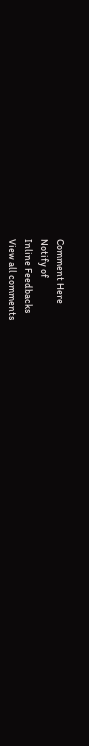Comment Here
Notify of
Inline Feedbacks
View all comments